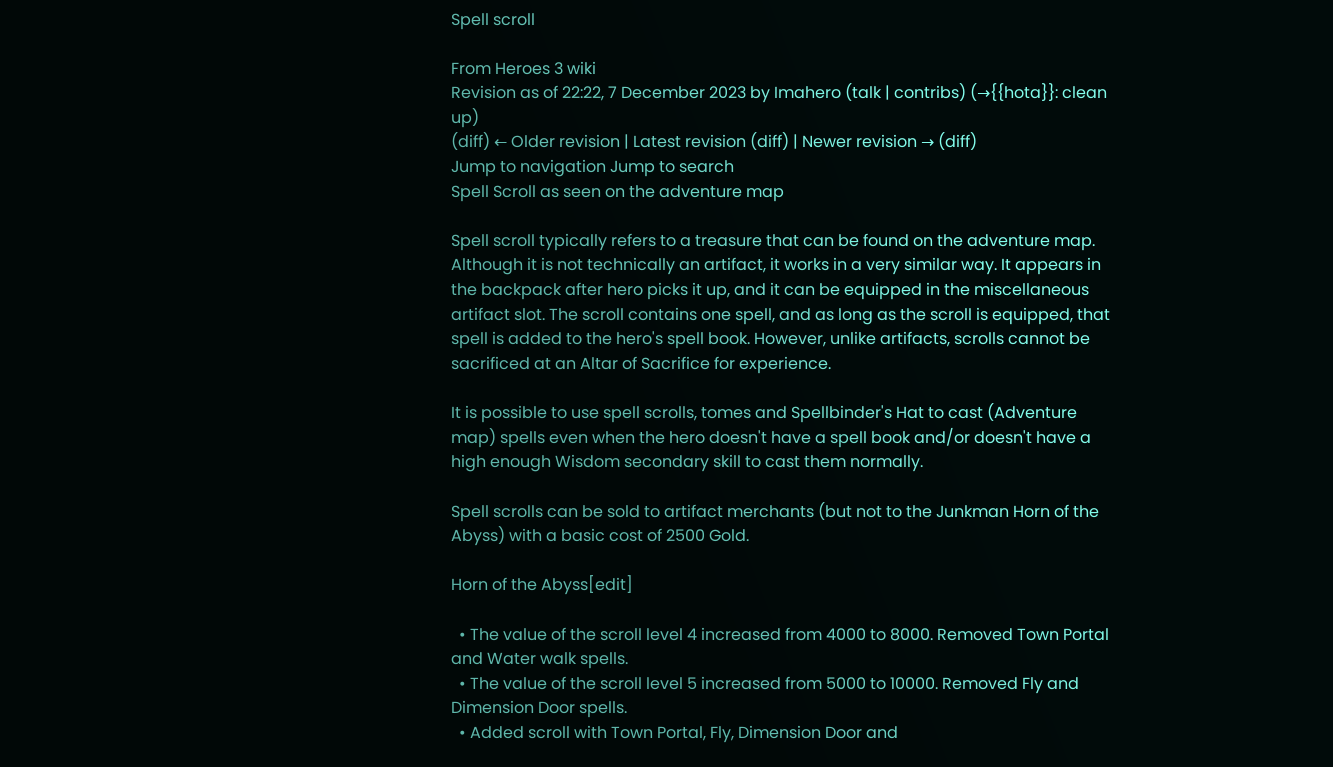Spell scroll

From Heroes 3 wiki
Revision as of 22:22, 7 December 2023 by Imahero (talk | contribs) (→{{hota}}: clean up)
(diff) ← Older revision | Latest revision (diff) | Newer revision → (diff)
Jump to navigation Jump to search
Spell Scroll as seen on the adventure map

Spell scroll typically refers to a treasure that can be found on the adventure map. Although it is not technically an artifact, it works in a very similar way. It appears in the backpack after hero picks it up, and it can be equipped in the miscellaneous artifact slot. The scroll contains one spell, and as long as the scroll is equipped, that spell is added to the hero's spell book. However, unlike artifacts, scrolls cannot be sacrificed at an Altar of Sacrifice for experience.

It is possible to use spell scrolls, tomes and Spellbinder's Hat to cast (Adventure map) spells even when the hero doesn't have a spell book and/or doesn't have a high enough Wisdom secondary skill to cast them normally.

Spell scrolls can be sold to artifact merchants (but not to the Junkman Horn of the Abyss) with a basic cost of 2500 Gold.

Horn of the Abyss[edit]

  • The value of the scroll level 4 increased from 4000 to 8000. Removed Town Portal and Water walk spells.
  • The value of the scroll level 5 increased from 5000 to 10000. Removed Fly and Dimension Door spells.
  • Added scroll with Town Portal, Fly, Dimension Door and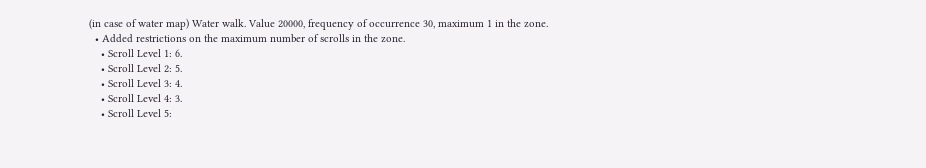(in case of water map) Water walk. Value 20000, frequency of occurrence 30, maximum 1 in the zone.
  • Added restrictions on the maximum number of scrolls in the zone.
    • Scroll Level 1: 6.
    • Scroll Level 2: 5.
    • Scroll Level 3: 4.
    • Scroll Level 4: 3.
    • Scroll Level 5: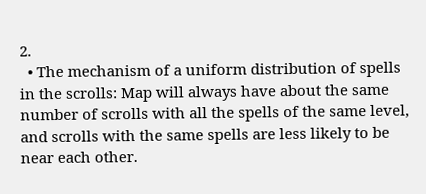2.
  • The mechanism of a uniform distribution of spells in the scrolls: Map will always have about the same number of scrolls with all the spells of the same level, and scrolls with the same spells are less likely to be near each other.